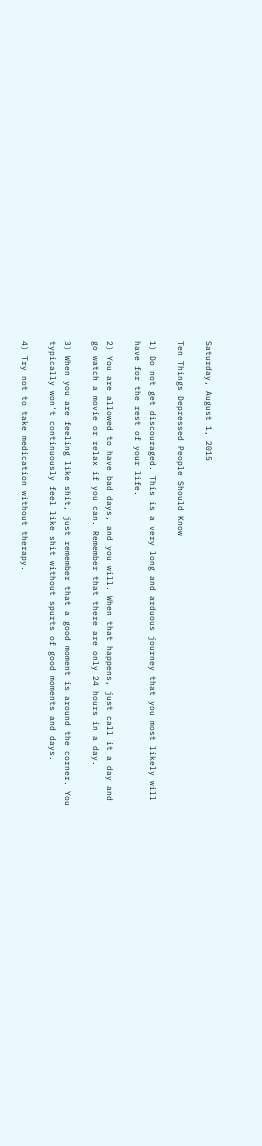Saturday, August 1, 2015

Ten Things Depressed People Should Know

1) Do not get discouraged. This is a very long and arduous journey that you most likely will have for the rest of your life.

2) You are allowed to have bad days, and you will. When that happens, just call it a day and go watch a movie or relax if you can. Remember that there are only 24 hours in a day.

3) When you are feeling like shit, just remember that a good moment is around the corner. You typically won't continuously feel like shit without spurts of good moments and days.

4) Try not to take medication without therapy.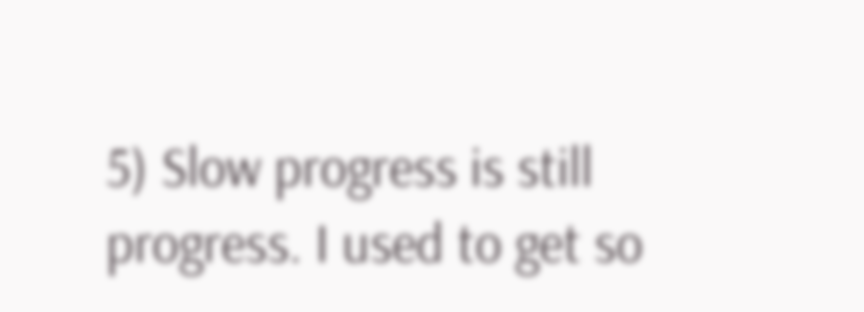5) Slow progress is still progress. I used to get so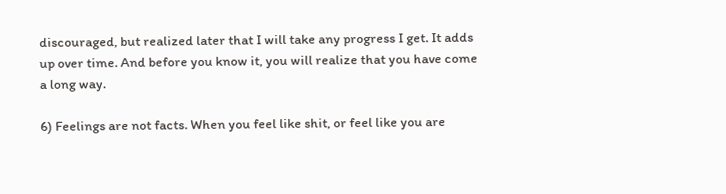discouraged, but realized later that I will take any progress I get. It adds up over time. And before you know it, you will realize that you have come a long way.

6) Feelings are not facts. When you feel like shit, or feel like you are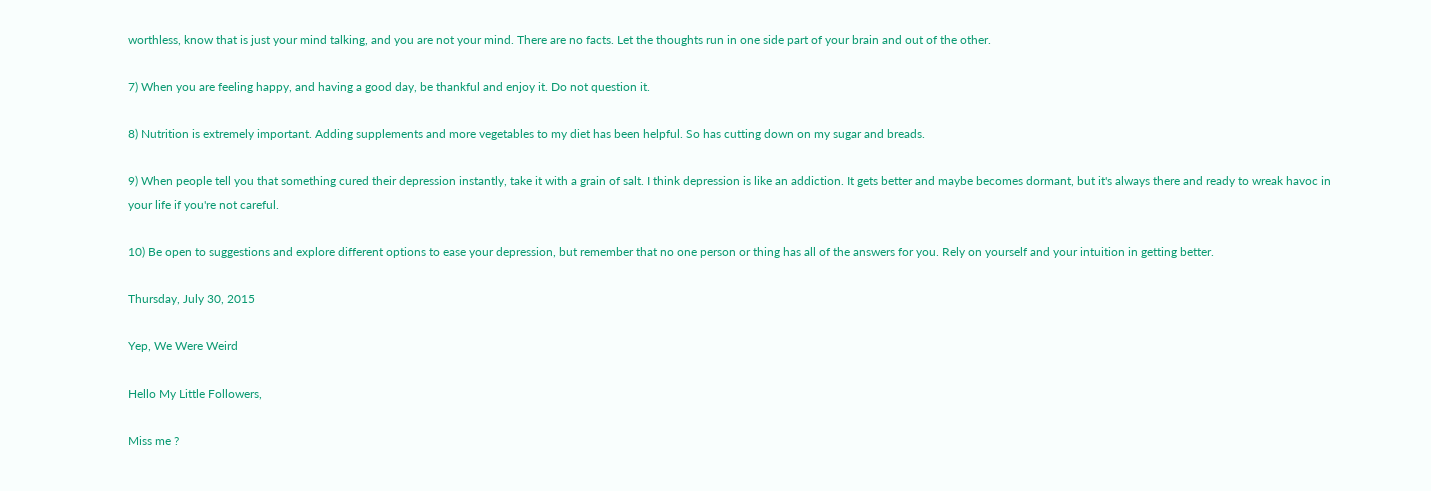worthless, know that is just your mind talking, and you are not your mind. There are no facts. Let the thoughts run in one side part of your brain and out of the other.

7) When you are feeling happy, and having a good day, be thankful and enjoy it. Do not question it.

8) Nutrition is extremely important. Adding supplements and more vegetables to my diet has been helpful. So has cutting down on my sugar and breads.

9) When people tell you that something cured their depression instantly, take it with a grain of salt. I think depression is like an addiction. It gets better and maybe becomes dormant, but it's always there and ready to wreak havoc in your life if you're not careful.

10) Be open to suggestions and explore different options to ease your depression, but remember that no one person or thing has all of the answers for you. Rely on yourself and your intuition in getting better.

Thursday, July 30, 2015

Yep, We Were Weird

Hello My Little Followers,

Miss me ?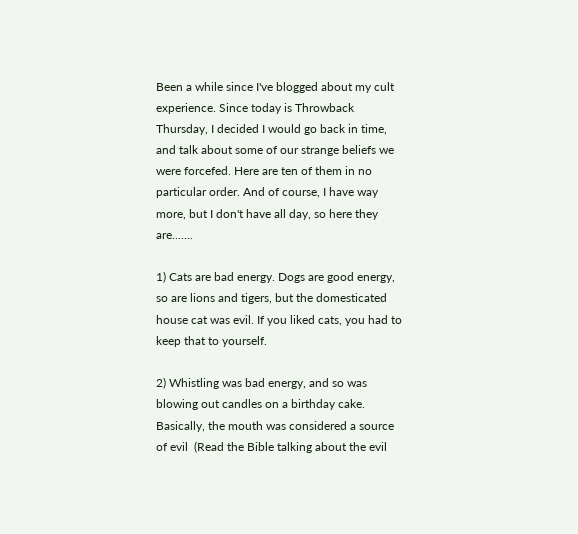Been a while since I've blogged about my cult experience. Since today is Throwback Thursday, I decided I would go back in time, and talk about some of our strange beliefs we were forcefed. Here are ten of them in no particular order. And of course, I have way more, but I don't have all day, so here they are.......

1) Cats are bad energy. Dogs are good energy, so are lions and tigers, but the domesticated house cat was evil. If you liked cats, you had to keep that to yourself.

2) Whistling was bad energy, and so was blowing out candles on a birthday cake. Basically, the mouth was considered a source of evil  (Read the Bible talking about the evil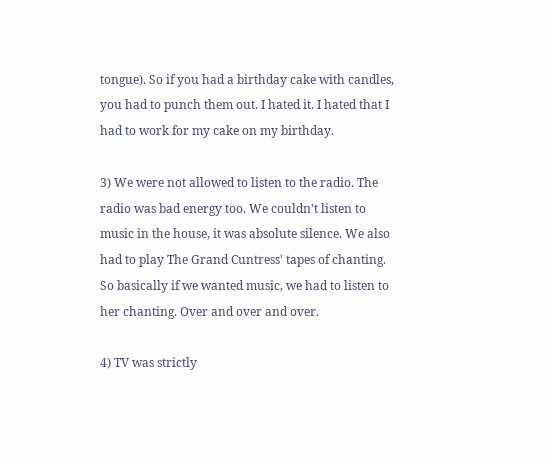tongue). So if you had a birthday cake with candles, you had to punch them out. I hated it. I hated that I had to work for my cake on my birthday.

3) We were not allowed to listen to the radio. The radio was bad energy too. We couldn't listen to music in the house, it was absolute silence. We also had to play The Grand Cuntress' tapes of chanting. So basically if we wanted music, we had to listen to her chanting. Over and over and over.

4) TV was strictly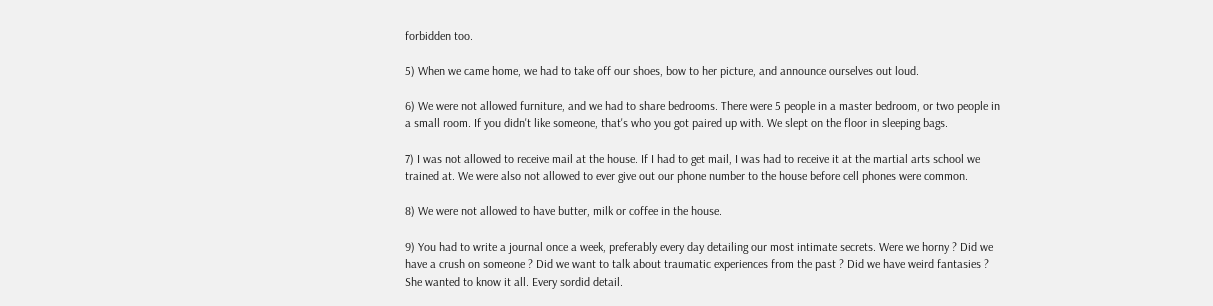forbidden too.

5) When we came home, we had to take off our shoes, bow to her picture, and announce ourselves out loud.

6) We were not allowed furniture, and we had to share bedrooms. There were 5 people in a master bedroom, or two people in a small room. If you didn't like someone, that's who you got paired up with. We slept on the floor in sleeping bags.

7) I was not allowed to receive mail at the house. If I had to get mail, I was had to receive it at the martial arts school we trained at. We were also not allowed to ever give out our phone number to the house before cell phones were common.

8) We were not allowed to have butter, milk or coffee in the house.

9) You had to write a journal once a week, preferably every day detailing our most intimate secrets. Were we horny ? Did we have a crush on someone ? Did we want to talk about traumatic experiences from the past ? Did we have weird fantasies ? She wanted to know it all. Every sordid detail.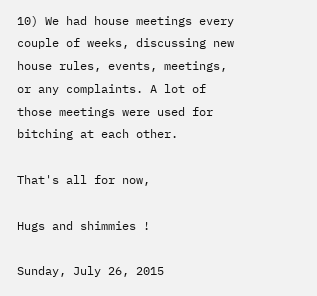10) We had house meetings every couple of weeks, discussing new house rules, events, meetings, or any complaints. A lot of those meetings were used for bitching at each other.

That's all for now,

Hugs and shimmies !

Sunday, July 26, 2015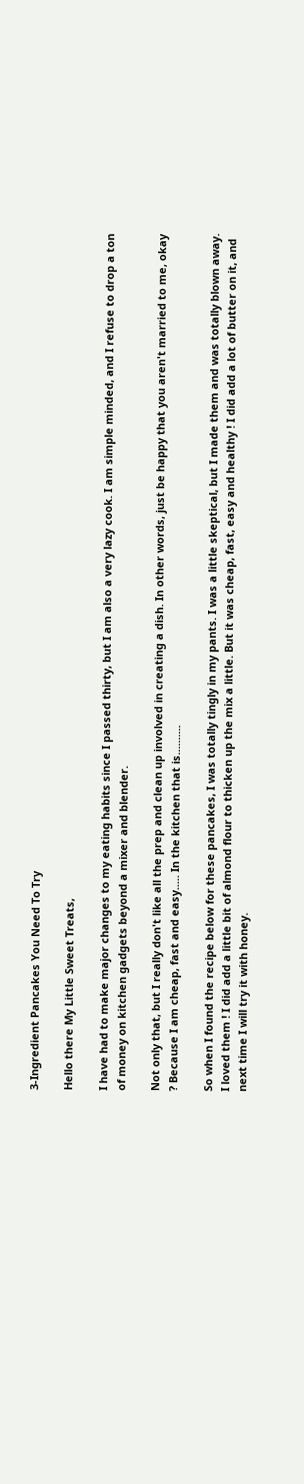3-Ingredient Pancakes You Need To Try

Hello there My Little Sweet Treats,

I have had to make major changes to my eating habits since I passed thirty, but I am also a very lazy cook. I am simple minded, and I refuse to drop a ton of money on kitchen gadgets beyond a mixer and blender.

Not only that, but I really don't like all the prep and clean up involved in creating a dish. In other words, just be happy that you aren't married to me, okay ? Because I am cheap, fast and easy..... In the kitchen that is..........

So when I found the recipe below for these pancakes, I was totally tingly in my pants. I was a little skeptical, but I made them and was totally blown away. I loved them ! I did add a little bit of almond flour to thicken up the mix a little. But it was cheap, fast, easy and healthy ! I did add a lot of butter on it, and next time I will try it with honey.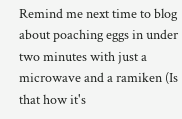Remind me next time to blog about poaching eggs in under two minutes with just a microwave and a ramiken (Is that how it's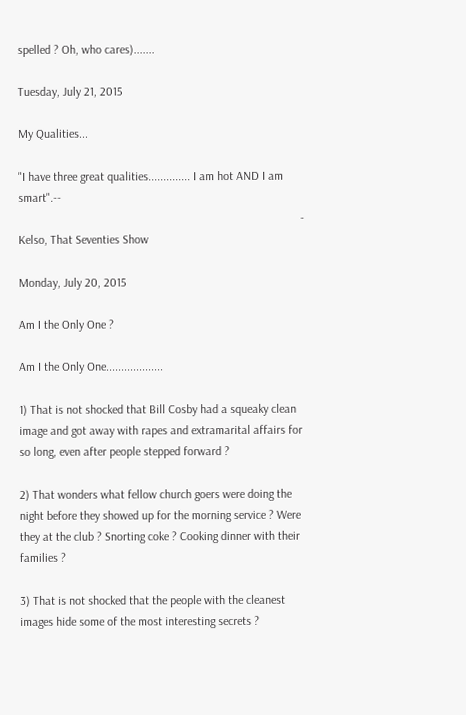spelled ? Oh, who cares).......

Tuesday, July 21, 2015

My Qualities...

"I have three great qualities.............. I am hot AND I am smart".--
                                                                                              - Kelso, That Seventies Show

Monday, July 20, 2015

Am I the Only One ?

Am I the Only One...................

1) That is not shocked that Bill Cosby had a squeaky clean image and got away with rapes and extramarital affairs for so long, even after people stepped forward ?

2) That wonders what fellow church goers were doing the night before they showed up for the morning service ? Were they at the club ? Snorting coke ? Cooking dinner with their families ?

3) That is not shocked that the people with the cleanest images hide some of the most interesting secrets ?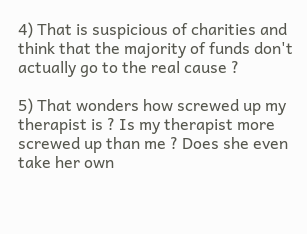4) That is suspicious of charities and think that the majority of funds don't actually go to the real cause ?

5) That wonders how screwed up my therapist is ? Is my therapist more screwed up than me ? Does she even take her own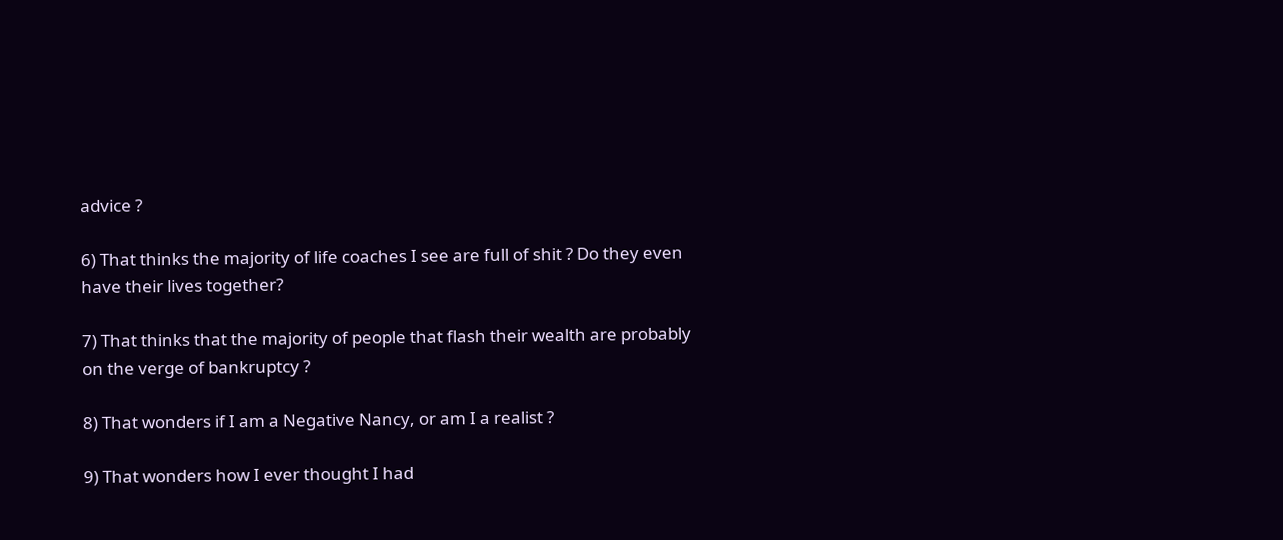advice ?

6) That thinks the majority of life coaches I see are full of shit ? Do they even have their lives together?

7) That thinks that the majority of people that flash their wealth are probably on the verge of bankruptcy ?

8) That wonders if I am a Negative Nancy, or am I a realist ?

9) That wonders how I ever thought I had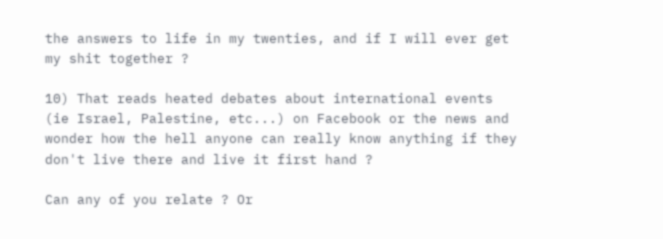the answers to life in my twenties, and if I will ever get my shit together ?

10) That reads heated debates about international events (ie Israel, Palestine, etc...) on Facebook or the news and wonder how the hell anyone can really know anything if they don't live there and live it first hand ?

Can any of you relate ? Or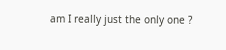am I really just the only one ?